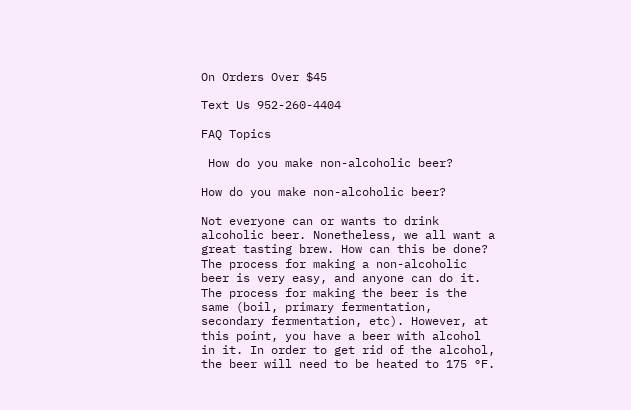On Orders Over $45

Text Us 952-260-4404

FAQ Topics

 How do you make non-alcoholic beer?

How do you make non-alcoholic beer?

Not everyone can or wants to drink alcoholic beer. Nonetheless, we all want a great tasting brew. How can this be done? The process for making a non-alcoholic beer is very easy, and anyone can do it. The process for making the beer is the same (boil, primary fermentation, secondary fermentation, etc). However, at this point, you have a beer with alcohol in it. In order to get rid of the alcohol, the beer will need to be heated to 175 °F.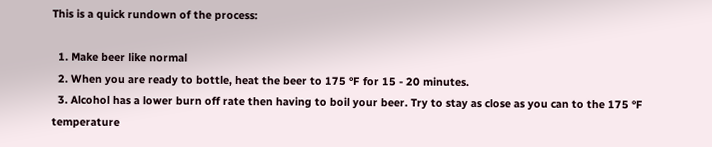This is a quick rundown of the process:

  1. Make beer like normal
  2. When you are ready to bottle, heat the beer to 175 °F for 15 - 20 minutes.
  3. Alcohol has a lower burn off rate then having to boil your beer. Try to stay as close as you can to the 175 °F temperature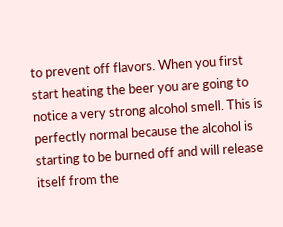to prevent off flavors. When you first start heating the beer you are going to notice a very strong alcohol smell. This is perfectly normal because the alcohol is starting to be burned off and will release itself from the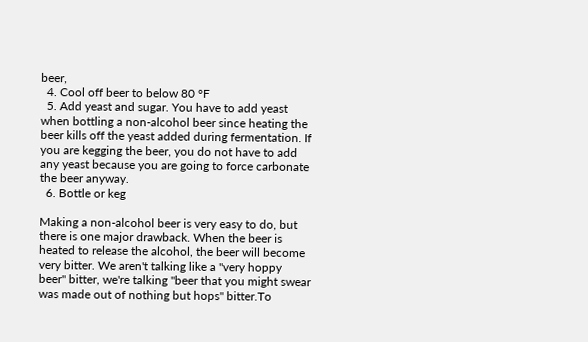beer,
  4. Cool off beer to below 80 °F
  5. Add yeast and sugar. You have to add yeast when bottling a non-alcohol beer since heating the beer kills off the yeast added during fermentation. If you are kegging the beer, you do not have to add any yeast because you are going to force carbonate the beer anyway.
  6. Bottle or keg

Making a non-alcohol beer is very easy to do, but there is one major drawback. When the beer is heated to release the alcohol, the beer will become very bitter. We aren't talking like a "very hoppy beer" bitter, we're talking "beer that you might swear was made out of nothing but hops" bitter.To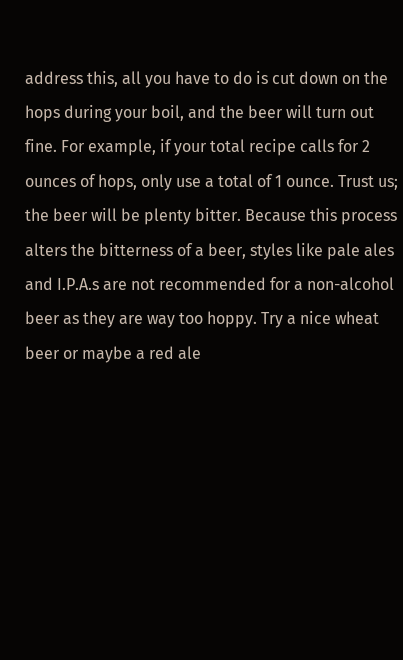address this, all you have to do is cut down on the hops during your boil, and the beer will turn out fine. For example, if your total recipe calls for 2 ounces of hops, only use a total of 1 ounce. Trust us; the beer will be plenty bitter. Because this process alters the bitterness of a beer, styles like pale ales and I.P.A.s are not recommended for a non-alcohol beer as they are way too hoppy. Try a nice wheat beer or maybe a red ale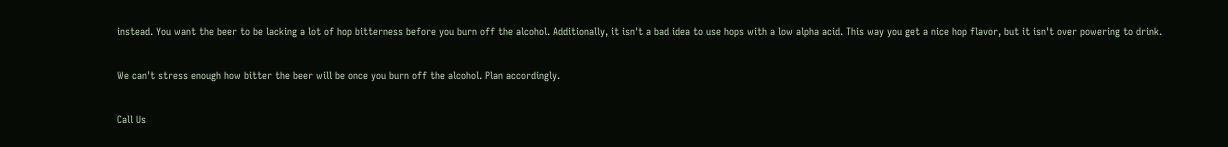instead. You want the beer to be lacking a lot of hop bitterness before you burn off the alcohol. Additionally, it isn't a bad idea to use hops with a low alpha acid. This way you get a nice hop flavor, but it isn't over powering to drink.

We can't stress enough how bitter the beer will be once you burn off the alcohol. Plan accordingly.

Call Us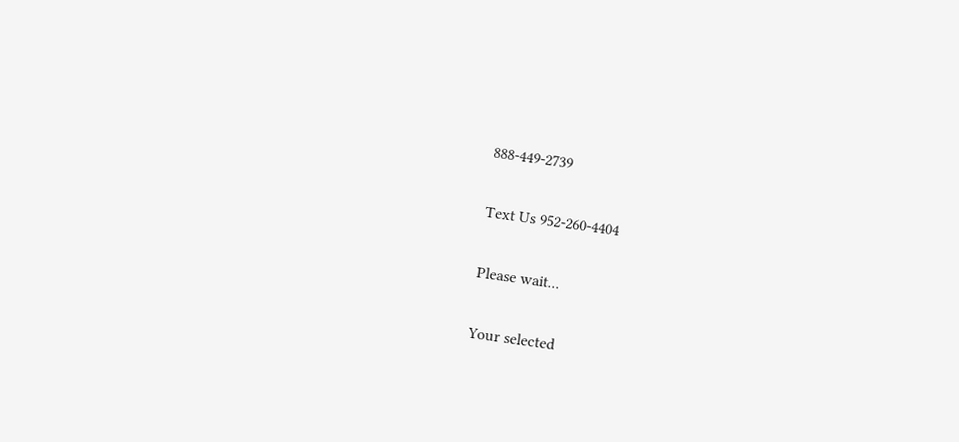888-449-2739

Text Us 952-260-4404

Please wait...

Your selected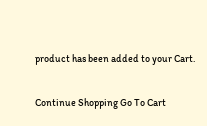product has been added to your Cart.

Continue Shopping Go To Cart